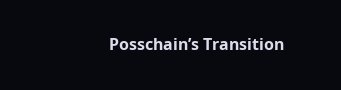Posschain’s Transition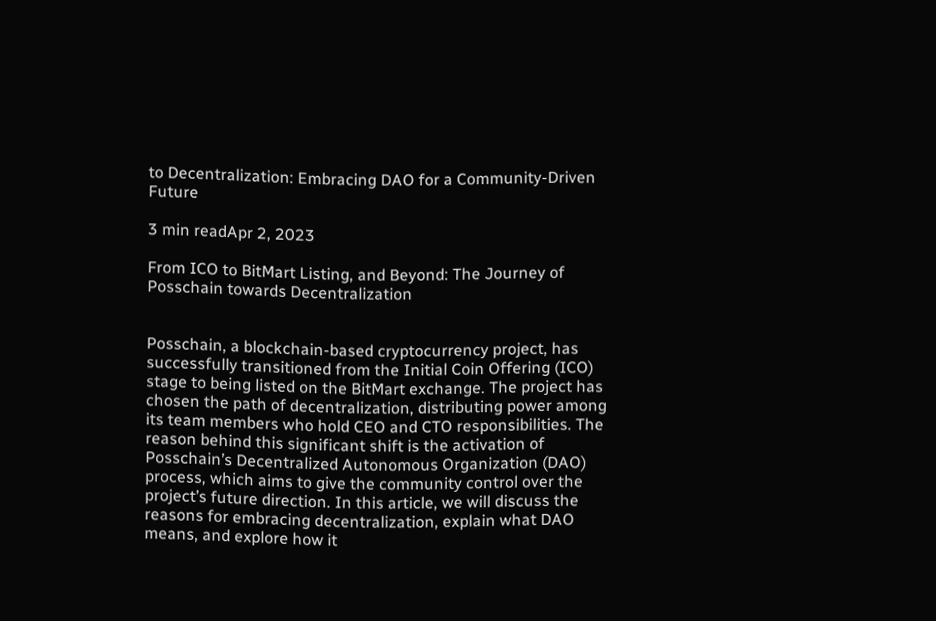to Decentralization: Embracing DAO for a Community-Driven Future

3 min readApr 2, 2023

From ICO to BitMart Listing, and Beyond: The Journey of Posschain towards Decentralization


Posschain, a blockchain-based cryptocurrency project, has successfully transitioned from the Initial Coin Offering (ICO) stage to being listed on the BitMart exchange. The project has chosen the path of decentralization, distributing power among its team members who hold CEO and CTO responsibilities. The reason behind this significant shift is the activation of Posschain’s Decentralized Autonomous Organization (DAO) process, which aims to give the community control over the project’s future direction. In this article, we will discuss the reasons for embracing decentralization, explain what DAO means, and explore how it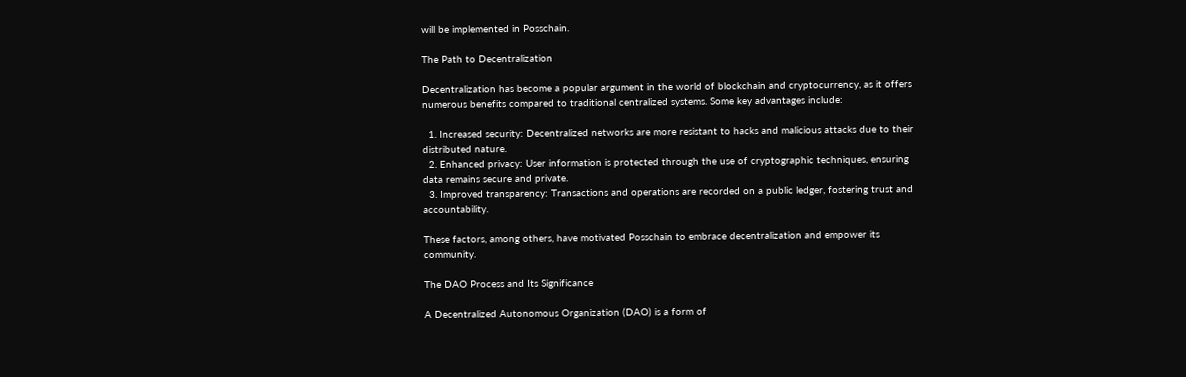will be implemented in Posschain.

The Path to Decentralization

Decentralization has become a popular argument in the world of blockchain and cryptocurrency, as it offers numerous benefits compared to traditional centralized systems. Some key advantages include:

  1. Increased security: Decentralized networks are more resistant to hacks and malicious attacks due to their distributed nature.
  2. Enhanced privacy: User information is protected through the use of cryptographic techniques, ensuring data remains secure and private.
  3. Improved transparency: Transactions and operations are recorded on a public ledger, fostering trust and accountability.

These factors, among others, have motivated Posschain to embrace decentralization and empower its community.

The DAO Process and Its Significance

A Decentralized Autonomous Organization (DAO) is a form of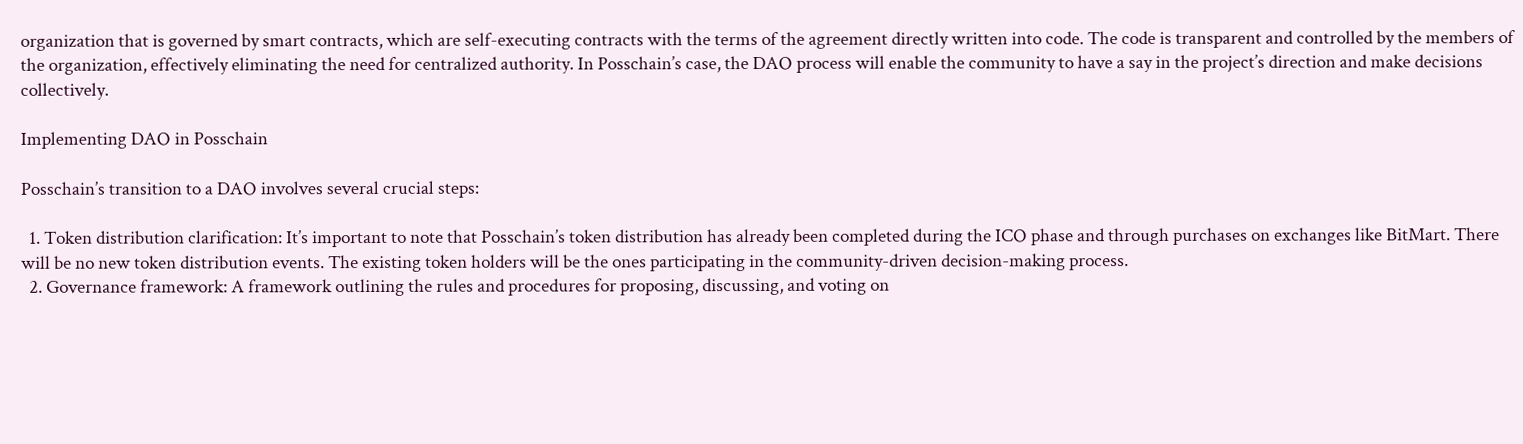organization that is governed by smart contracts, which are self-executing contracts with the terms of the agreement directly written into code. The code is transparent and controlled by the members of the organization, effectively eliminating the need for centralized authority. In Posschain’s case, the DAO process will enable the community to have a say in the project’s direction and make decisions collectively.

Implementing DAO in Posschain

Posschain’s transition to a DAO involves several crucial steps:

  1. Token distribution clarification: It’s important to note that Posschain’s token distribution has already been completed during the ICO phase and through purchases on exchanges like BitMart. There will be no new token distribution events. The existing token holders will be the ones participating in the community-driven decision-making process.
  2. Governance framework: A framework outlining the rules and procedures for proposing, discussing, and voting on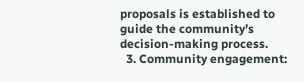proposals is established to guide the community’s decision-making process.
  3. Community engagement: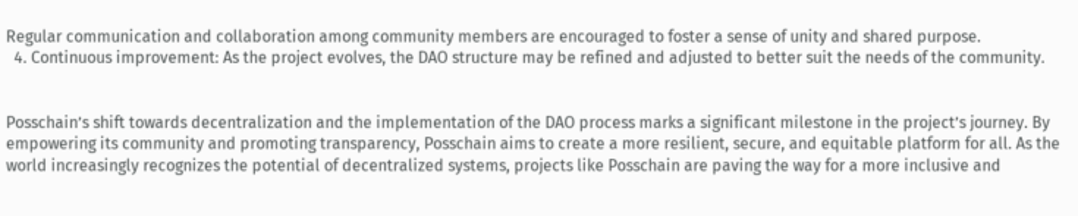Regular communication and collaboration among community members are encouraged to foster a sense of unity and shared purpose.
  4. Continuous improvement: As the project evolves, the DAO structure may be refined and adjusted to better suit the needs of the community.


Posschain’s shift towards decentralization and the implementation of the DAO process marks a significant milestone in the project’s journey. By empowering its community and promoting transparency, Posschain aims to create a more resilient, secure, and equitable platform for all. As the world increasingly recognizes the potential of decentralized systems, projects like Posschain are paving the way for a more inclusive and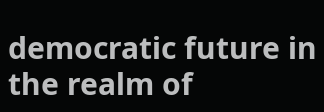democratic future in the realm of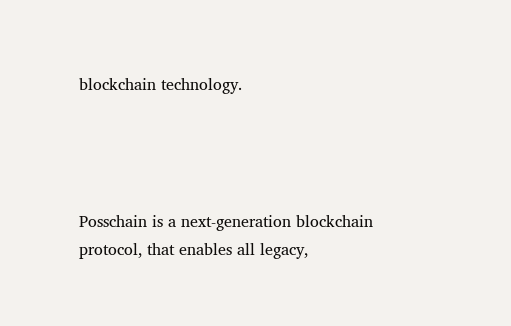blockchain technology.




Posschain is a next-generation blockchain protocol, that enables all legacy,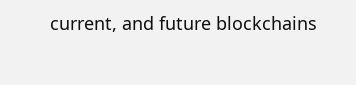current, and future blockchains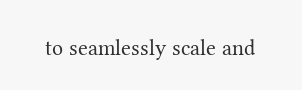to seamlessly scale and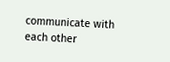communicate with each other